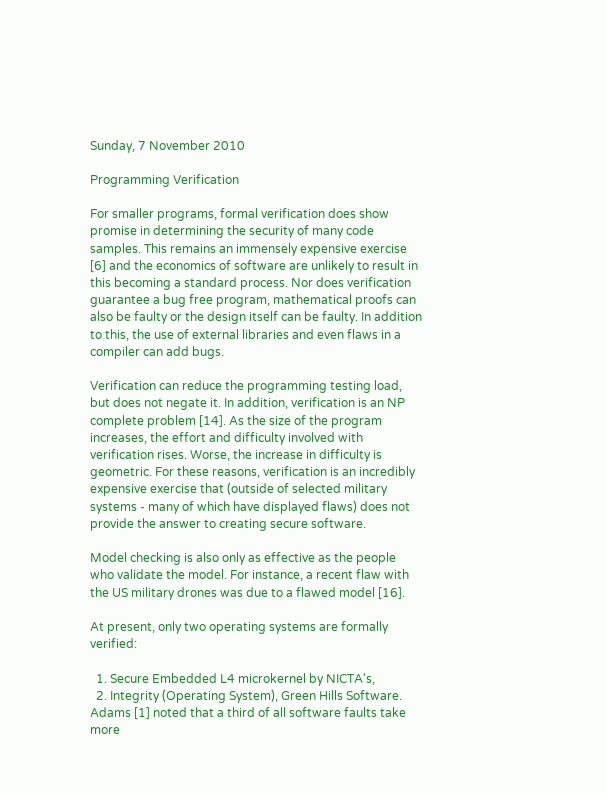Sunday, 7 November 2010

Programming Verification

For smaller programs, formal verification does show promise in determining the security of many code samples. This remains an immensely expensive exercise [6] and the economics of software are unlikely to result in this becoming a standard process. Nor does verification guarantee a bug free program, mathematical proofs can also be faulty or the design itself can be faulty. In addition to this, the use of external libraries and even flaws in a compiler can add bugs.

Verification can reduce the programming testing load, but does not negate it. In addition, verification is an NP complete problem [14]. As the size of the program increases, the effort and difficulty involved with verification rises. Worse, the increase in difficulty is geometric. For these reasons, verification is an incredibly expensive exercise that (outside of selected military systems - many of which have displayed flaws) does not provide the answer to creating secure software.

Model checking is also only as effective as the people who validate the model. For instance, a recent flaw with the US military drones was due to a flawed model [16].

At present, only two operating systems are formally verified:

  1. Secure Embedded L4 microkernel by NICTA's,
  2. Integrity (Operating System), Green Hills Software.
Adams [1] noted that a third of all software faults take more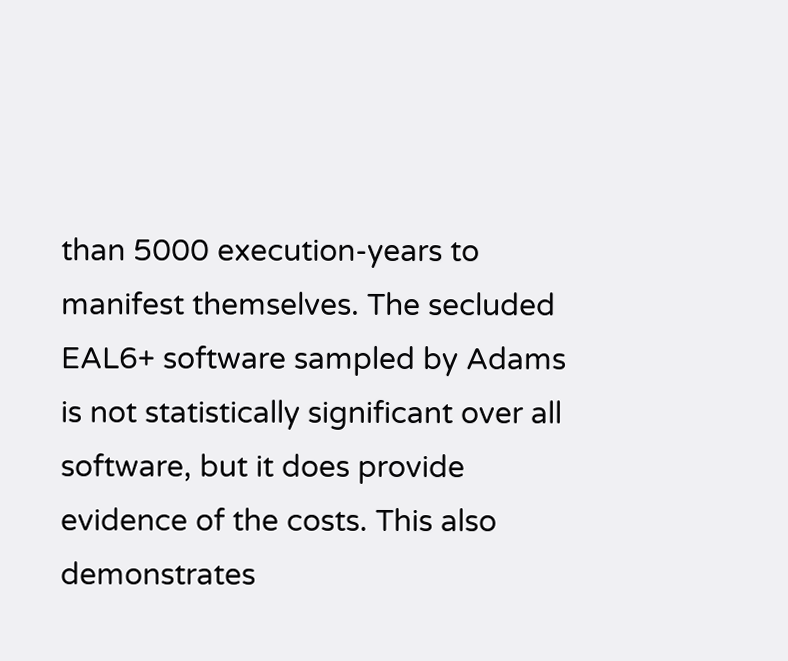than 5000 execution-years to manifest themselves. The secluded EAL6+ software sampled by Adams is not statistically significant over all software, but it does provide evidence of the costs. This also demonstrates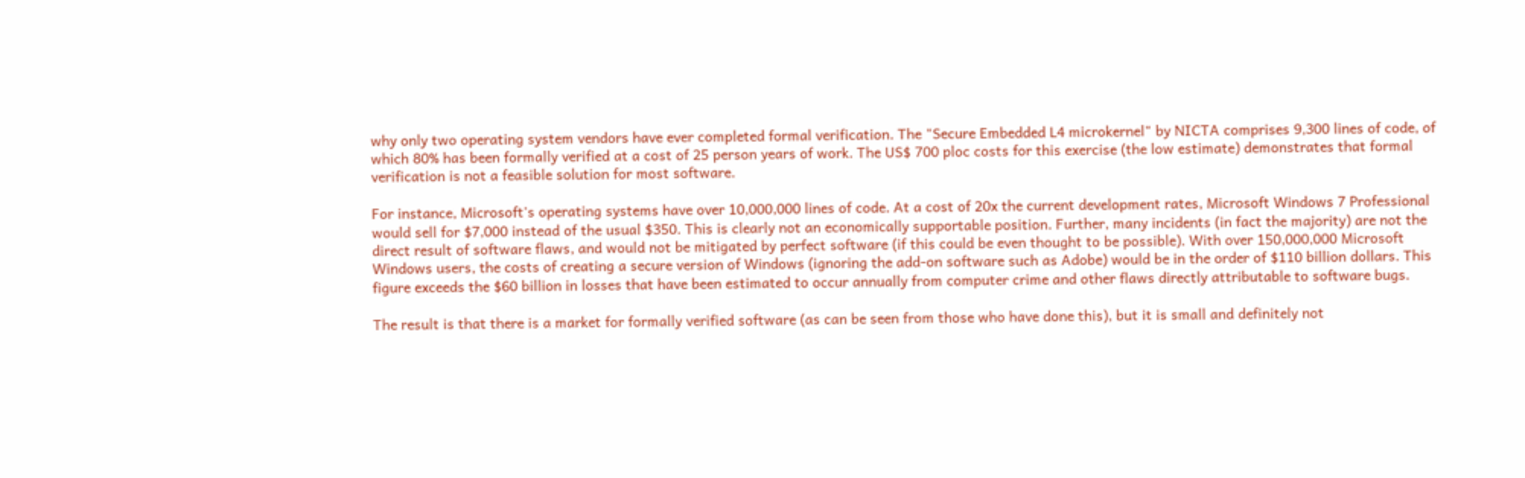why only two operating system vendors have ever completed formal verification. The "Secure Embedded L4 microkernel" by NICTA comprises 9,300 lines of code, of which 80% has been formally verified at a cost of 25 person years of work. The US$ 700 ploc costs for this exercise (the low estimate) demonstrates that formal verification is not a feasible solution for most software.

For instance, Microsoft's operating systems have over 10,000,000 lines of code. At a cost of 20x the current development rates, Microsoft Windows 7 Professional would sell for $7,000 instead of the usual $350. This is clearly not an economically supportable position. Further, many incidents (in fact the majority) are not the direct result of software flaws, and would not be mitigated by perfect software (if this could be even thought to be possible). With over 150,000,000 Microsoft Windows users, the costs of creating a secure version of Windows (ignoring the add-on software such as Adobe) would be in the order of $110 billion dollars. This figure exceeds the $60 billion in losses that have been estimated to occur annually from computer crime and other flaws directly attributable to software bugs.

The result is that there is a market for formally verified software (as can be seen from those who have done this), but it is small and definitely not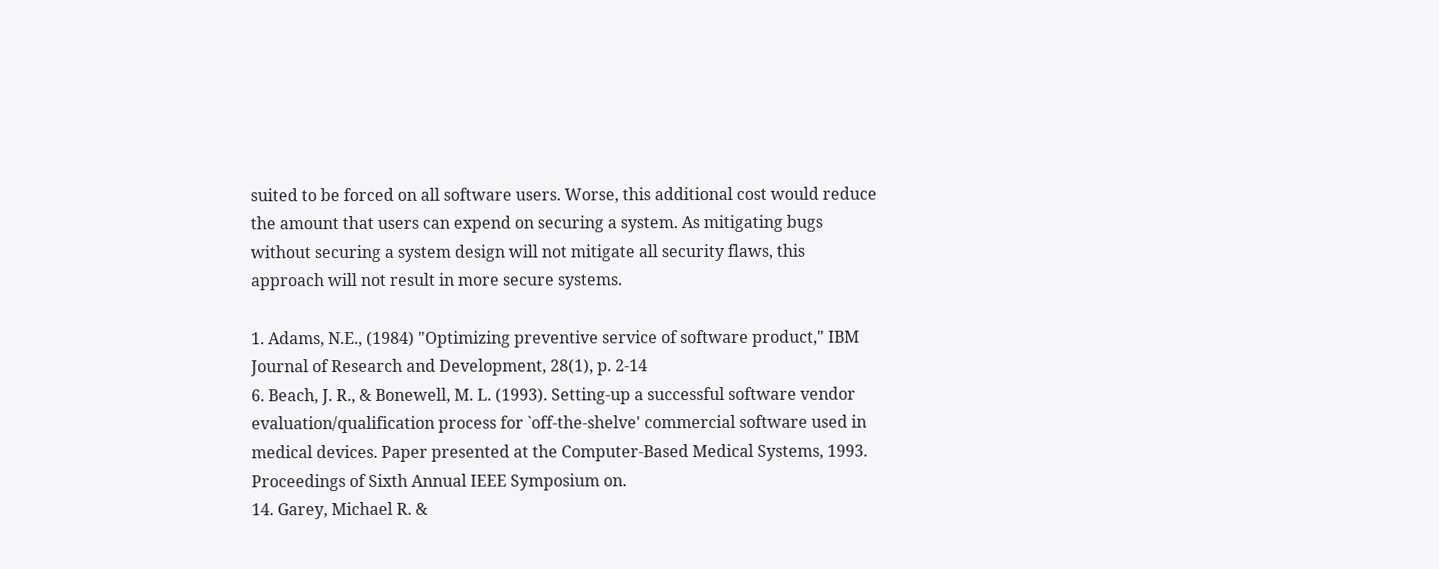suited to be forced on all software users. Worse, this additional cost would reduce the amount that users can expend on securing a system. As mitigating bugs without securing a system design will not mitigate all security flaws, this approach will not result in more secure systems.

1. Adams, N.E., (1984) "Optimizing preventive service of software product," IBM Journal of Research and Development, 28(1), p. 2-14
6. Beach, J. R., & Bonewell, M. L. (1993). Setting-up a successful software vendor evaluation/qualification process for `off-the-shelve' commercial software used in medical devices. Paper presented at the Computer-Based Medical Systems, 1993. Proceedings of Sixth Annual IEEE Symposium on.
14. Garey, Michael R. &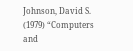Johnson, David S. (1979) “Computers and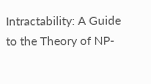Intractability: A Guide to the Theory of NP-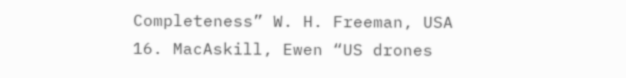Completeness” W. H. Freeman, USA
16. MacAskill, Ewen “US drones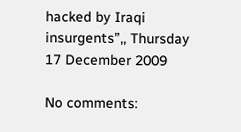hacked by Iraqi insurgents”,, Thursday 17 December 2009

No comments: